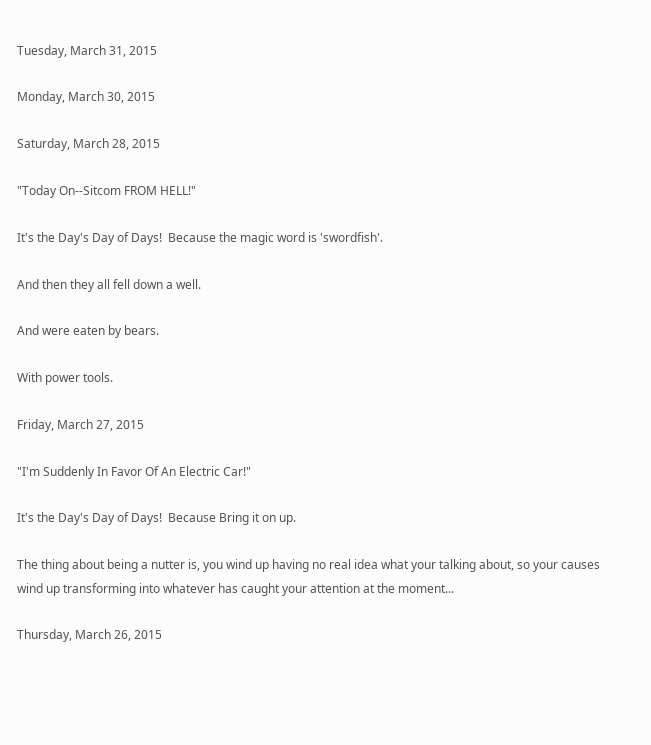Tuesday, March 31, 2015

Monday, March 30, 2015

Saturday, March 28, 2015

"Today On--Sitcom FROM HELL!"

It's the Day's Day of Days!  Because the magic word is 'swordfish'.

And then they all fell down a well.

And were eaten by bears.

With power tools.

Friday, March 27, 2015

"I'm Suddenly In Favor Of An Electric Car!"

It's the Day's Day of Days!  Because Bring it on up.

The thing about being a nutter is, you wind up having no real idea what your talking about, so your causes wind up transforming into whatever has caught your attention at the moment...

Thursday, March 26, 2015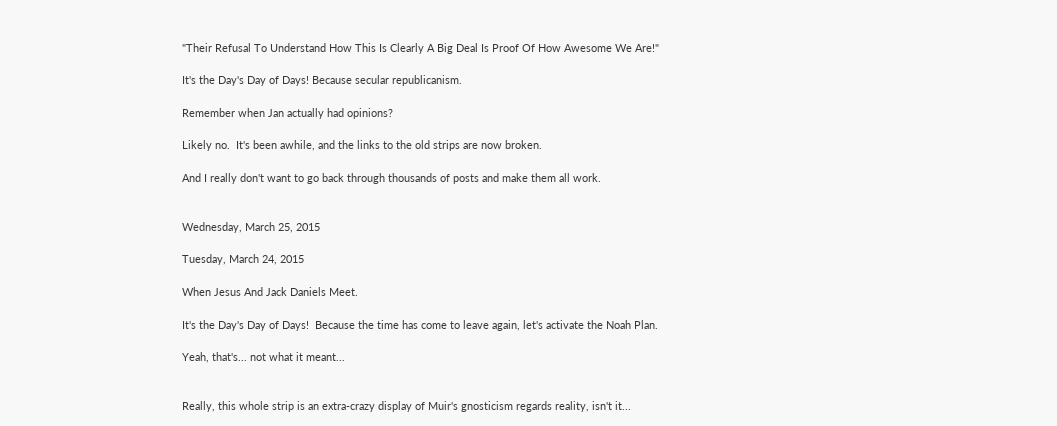"Their Refusal To Understand How This Is Clearly A Big Deal Is Proof Of How Awesome We Are!"

It's the Day's Day of Days! Because secular republicanism.

Remember when Jan actually had opinions?

Likely no.  It's been awhile, and the links to the old strips are now broken.

And I really don't want to go back through thousands of posts and make them all work.


Wednesday, March 25, 2015

Tuesday, March 24, 2015

When Jesus And Jack Daniels Meet.

It's the Day's Day of Days!  Because the time has come to leave again, let's activate the Noah Plan.

Yeah, that's... not what it meant...


Really, this whole strip is an extra-crazy display of Muir's gnosticism regards reality, isn't it...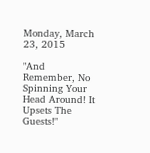Monday, March 23, 2015

"And Remember, No Spinning Your Head Around! It Upsets The Guests!"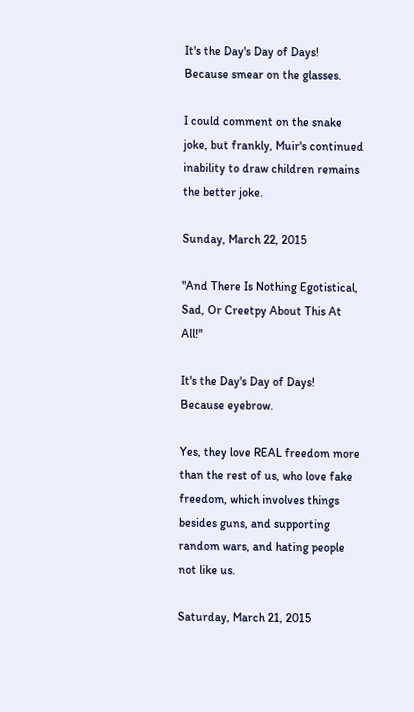It's the Day's Day of Days!  Because smear on the glasses.

I could comment on the snake joke, but frankly, Muir's continued inability to draw children remains the better joke.

Sunday, March 22, 2015

"And There Is Nothing Egotistical, Sad, Or Creetpy About This At All!"

It's the Day's Day of Days!  Because eyebrow.

Yes, they love REAL freedom more than the rest of us, who love fake freedom, which involves things besides guns, and supporting random wars, and hating people not like us.

Saturday, March 21, 2015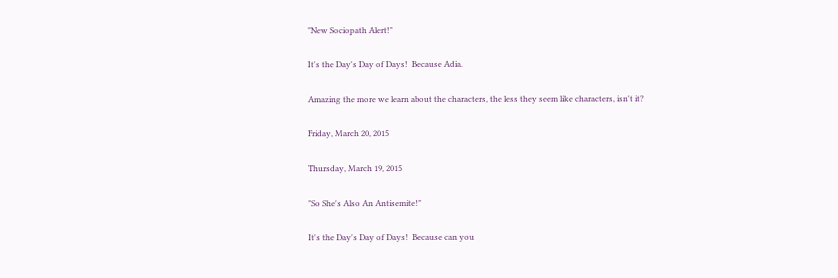"New Sociopath Alert!"

It's the Day's Day of Days!  Because Adia.

Amazing the more we learn about the characters, the less they seem like characters, isn't it?

Friday, March 20, 2015

Thursday, March 19, 2015

"So She's Also An Antisemite!"

It's the Day's Day of Days!  Because can you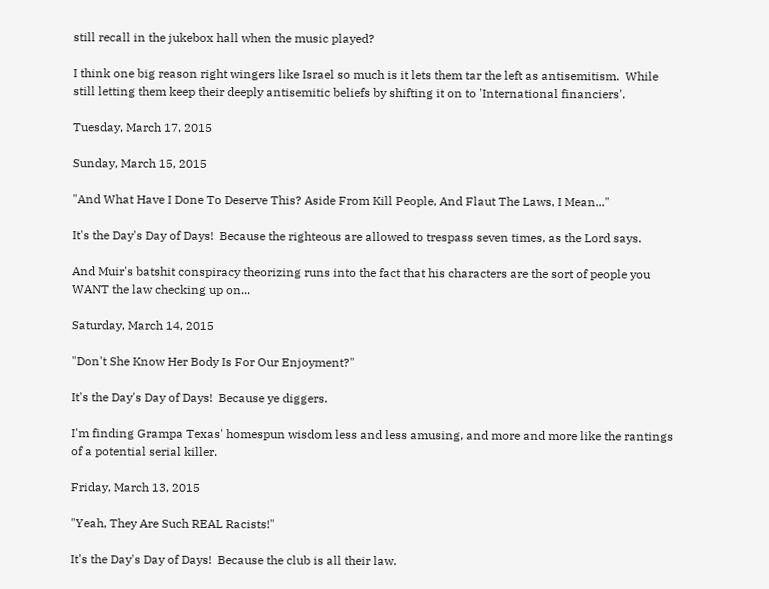still recall in the jukebox hall when the music played?

I think one big reason right wingers like Israel so much is it lets them tar the left as antisemitism.  While still letting them keep their deeply antisemitic beliefs by shifting it on to 'International financiers'.

Tuesday, March 17, 2015

Sunday, March 15, 2015

"And What Have I Done To Deserve This? Aside From Kill People, And Flaut The Laws, I Mean..."

It's the Day's Day of Days!  Because the righteous are allowed to trespass seven times, as the Lord says.

And Muir's batshit conspiracy theorizing runs into the fact that his characters are the sort of people you WANT the law checking up on...

Saturday, March 14, 2015

"Don't She Know Her Body Is For Our Enjoyment?"

It's the Day's Day of Days!  Because ye diggers.

I'm finding Grampa Texas' homespun wisdom less and less amusing, and more and more like the rantings of a potential serial killer.

Friday, March 13, 2015

"Yeah, They Are Such REAL Racists!"

It's the Day's Day of Days!  Because the club is all their law.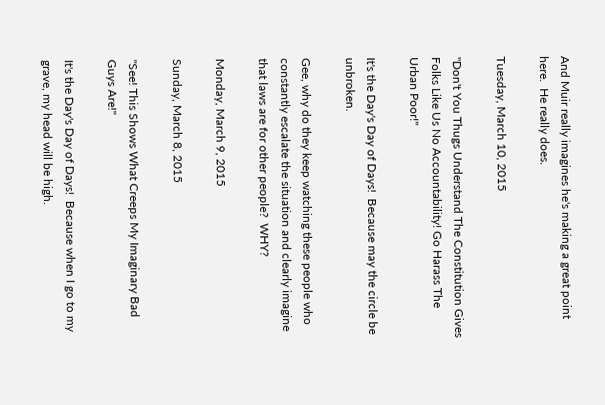And Muir really imagines he's making a great point here.  He really does.

Tuesday, March 10, 2015

"Don't You Thugs Understand The Constitution Gives Folks Like Us No Accountability! Go Harass The Urban Poor!"

It's the Day's Day of Days!  Because may the circle be unbroken.

Gee, why do they keep watching these people who constantly escalate the situation and clearly imagine that laws are for other people?  WHY?

Monday, March 9, 2015

Sunday, March 8, 2015

"See! This Shows What Creeps My Imaginary Bad Guys Are!"

It's the Day's Day of Days!  Because when I go to my grave, my head will be high.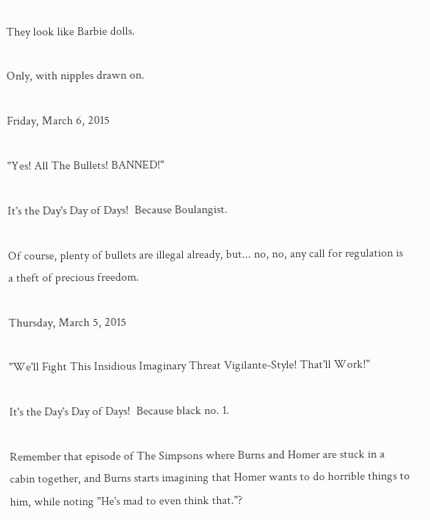They look like Barbie dolls.

Only, with nipples drawn on.

Friday, March 6, 2015

"Yes! All The Bullets! BANNED!"

It's the Day's Day of Days!  Because Boulangist.

Of course, plenty of bullets are illegal already, but... no, no, any call for regulation is a theft of precious freedom.

Thursday, March 5, 2015

"We'll Fight This Insidious Imaginary Threat Vigilante-Style! That'll Work!"

It's the Day's Day of Days!  Because black no. 1.

Remember that episode of The Simpsons where Burns and Homer are stuck in a cabin together, and Burns starts imagining that Homer wants to do horrible things to him, while noting "He's mad to even think that."?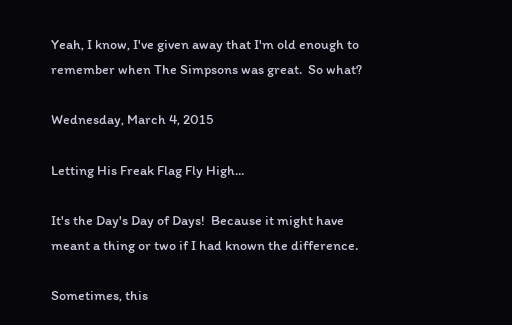Yeah, I know, I've given away that I'm old enough to remember when The Simpsons was great.  So what?

Wednesday, March 4, 2015

Letting His Freak Flag Fly High...

It's the Day's Day of Days!  Because it might have meant a thing or two if I had known the difference.

Sometimes, this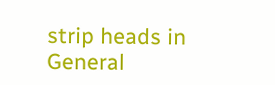strip heads in General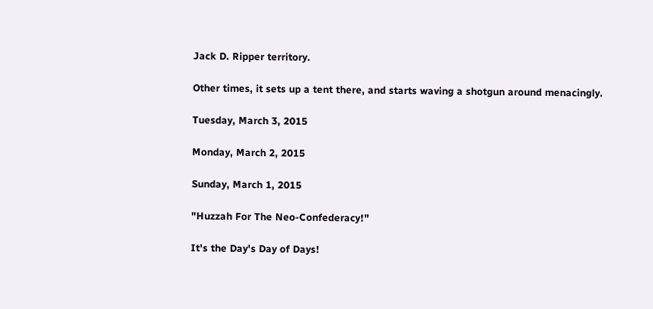Jack D. Ripper territory.

Other times, it sets up a tent there, and starts waving a shotgun around menacingly.

Tuesday, March 3, 2015

Monday, March 2, 2015

Sunday, March 1, 2015

"Huzzah For The Neo-Confederacy!"

It's the Day's Day of Days!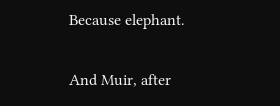Because elephant.

And Muir, after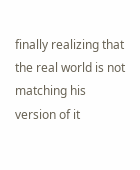finally realizing that the real world is not matching his version of it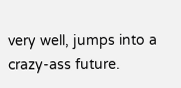very well, jumps into a crazy-ass future.